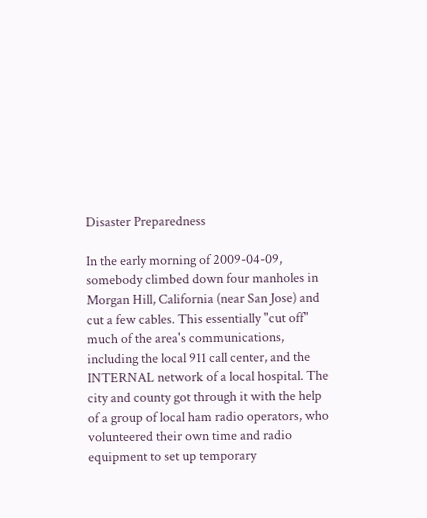Disaster Preparedness

In the early morning of 2009-04-09, somebody climbed down four manholes in Morgan Hill, California (near San Jose) and cut a few cables. This essentially "cut off" much of the area's communications, including the local 911 call center, and the INTERNAL network of a local hospital. The city and county got through it with the help of a group of local ham radio operators, who volunteered their own time and radio equipment to set up temporary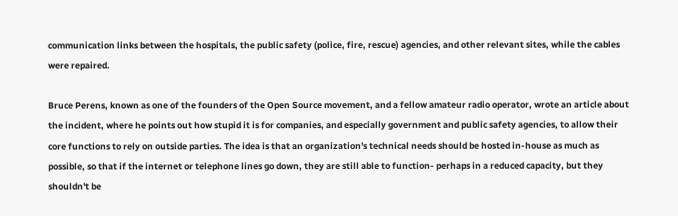communication links between the hospitals, the public safety (police, fire, rescue) agencies, and other relevant sites, while the cables were repaired.

Bruce Perens, known as one of the founders of the Open Source movement, and a fellow amateur radio operator, wrote an article about the incident, where he points out how stupid it is for companies, and especially government and public safety agencies, to allow their core functions to rely on outside parties. The idea is that an organization's technical needs should be hosted in-house as much as possible, so that if the internet or telephone lines go down, they are still able to function- perhaps in a reduced capacity, but they shouldn't be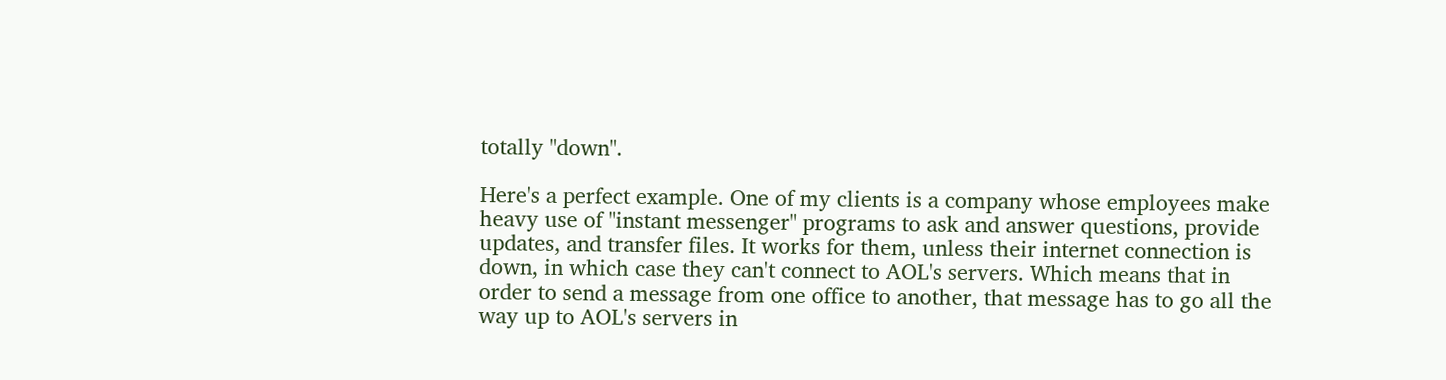totally "down".

Here's a perfect example. One of my clients is a company whose employees make heavy use of "instant messenger" programs to ask and answer questions, provide updates, and transfer files. It works for them, unless their internet connection is down, in which case they can't connect to AOL's servers. Which means that in order to send a message from one office to another, that message has to go all the way up to AOL's servers in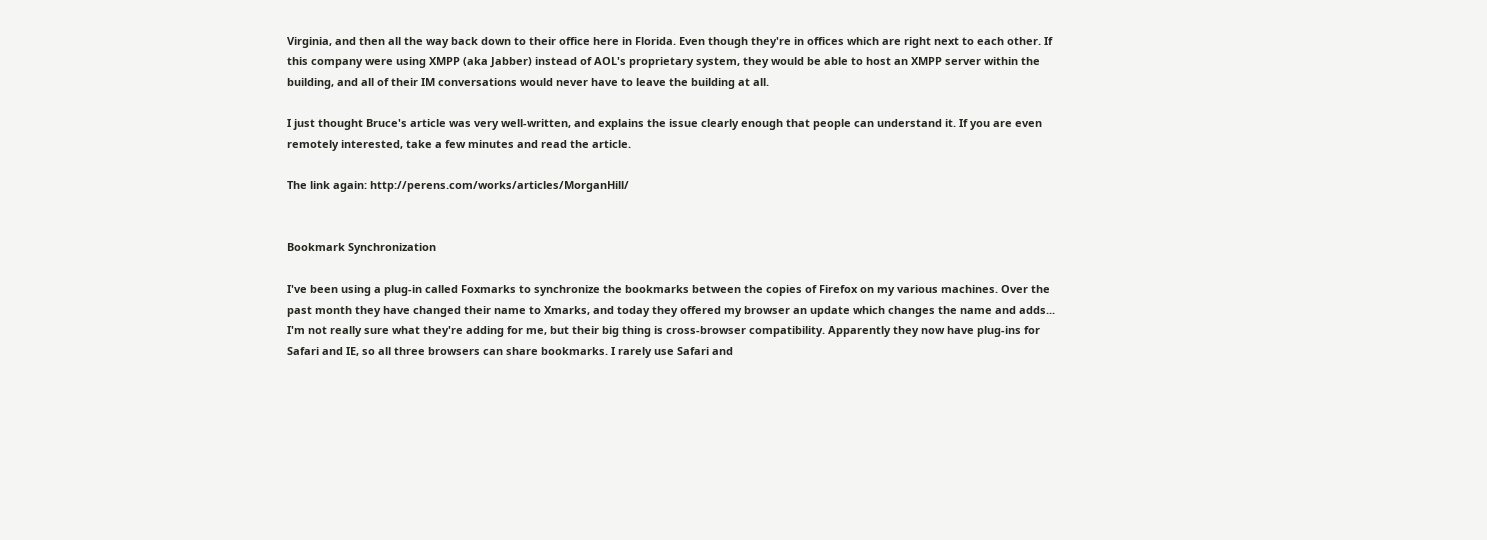Virginia, and then all the way back down to their office here in Florida. Even though they're in offices which are right next to each other. If this company were using XMPP (aka Jabber) instead of AOL's proprietary system, they would be able to host an XMPP server within the building, and all of their IM conversations would never have to leave the building at all.

I just thought Bruce's article was very well-written, and explains the issue clearly enough that people can understand it. If you are even remotely interested, take a few minutes and read the article.

The link again: http://perens.com/works/articles/MorganHill/


Bookmark Synchronization

I've been using a plug-in called Foxmarks to synchronize the bookmarks between the copies of Firefox on my various machines. Over the past month they have changed their name to Xmarks, and today they offered my browser an update which changes the name and adds... I'm not really sure what they're adding for me, but their big thing is cross-browser compatibility. Apparently they now have plug-ins for Safari and IE, so all three browsers can share bookmarks. I rarely use Safari and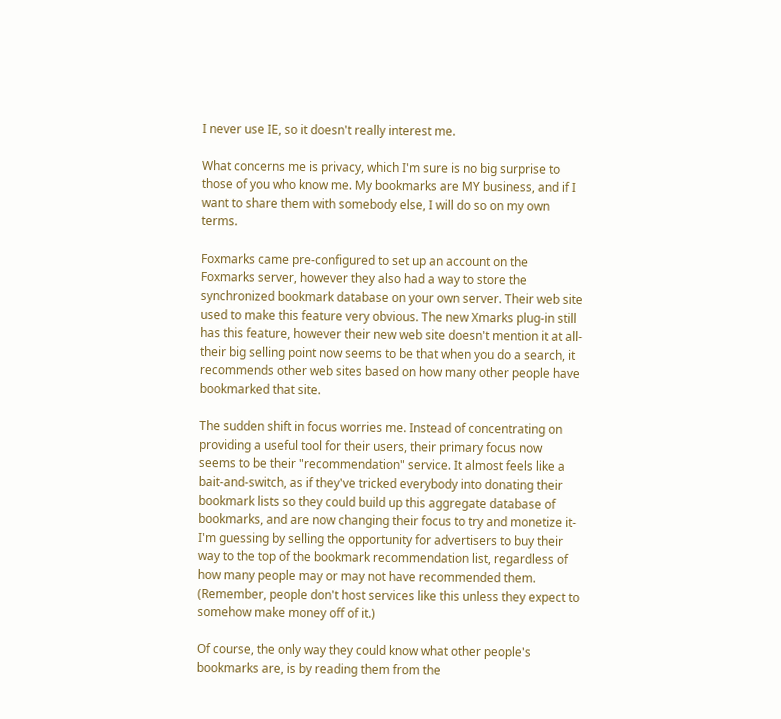I never use IE, so it doesn't really interest me.

What concerns me is privacy, which I'm sure is no big surprise to those of you who know me. My bookmarks are MY business, and if I want to share them with somebody else, I will do so on my own terms.

Foxmarks came pre-configured to set up an account on the Foxmarks server, however they also had a way to store the synchronized bookmark database on your own server. Their web site used to make this feature very obvious. The new Xmarks plug-in still has this feature, however their new web site doesn't mention it at all- their big selling point now seems to be that when you do a search, it recommends other web sites based on how many other people have bookmarked that site.

The sudden shift in focus worries me. Instead of concentrating on providing a useful tool for their users, their primary focus now seems to be their "recommendation" service. It almost feels like a bait-and-switch, as if they've tricked everybody into donating their bookmark lists so they could build up this aggregate database of bookmarks, and are now changing their focus to try and monetize it- I'm guessing by selling the opportunity for advertisers to buy their way to the top of the bookmark recommendation list, regardless of how many people may or may not have recommended them. (Remember, people don't host services like this unless they expect to somehow make money off of it.)

Of course, the only way they could know what other people's bookmarks are, is by reading them from the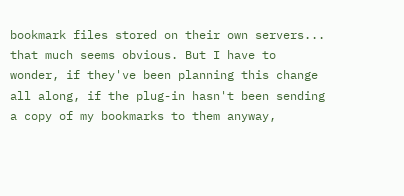bookmark files stored on their own servers... that much seems obvious. But I have to wonder, if they've been planning this change all along, if the plug-in hasn't been sending a copy of my bookmarks to them anyway,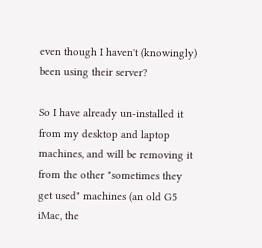even though I haven't (knowingly) been using their server?

So I have already un-installed it from my desktop and laptop machines, and will be removing it from the other "sometimes they get used" machines (an old G5 iMac, the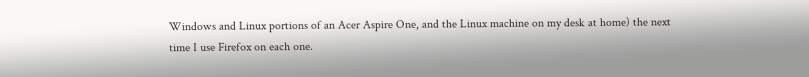Windows and Linux portions of an Acer Aspire One, and the Linux machine on my desk at home) the next time I use Firefox on each one.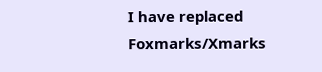I have replaced Foxmarks/Xmarks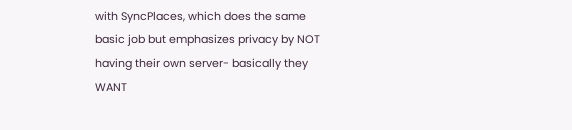with SyncPlaces, which does the same basic job but emphasizes privacy by NOT having their own server- basically they WANT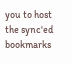you to host the sync'ed bookmarks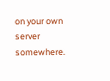on your own server somewhere.